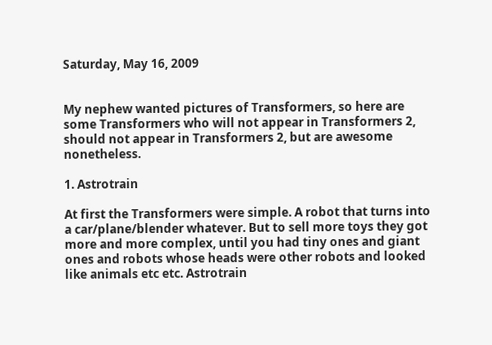Saturday, May 16, 2009


My nephew wanted pictures of Transformers, so here are some Transformers who will not appear in Transformers 2, should not appear in Transformers 2, but are awesome nonetheless.

1. Astrotrain

At first the Transformers were simple. A robot that turns into a car/plane/blender whatever. But to sell more toys they got more and more complex, until you had tiny ones and giant ones and robots whose heads were other robots and looked like animals etc etc. Astrotrain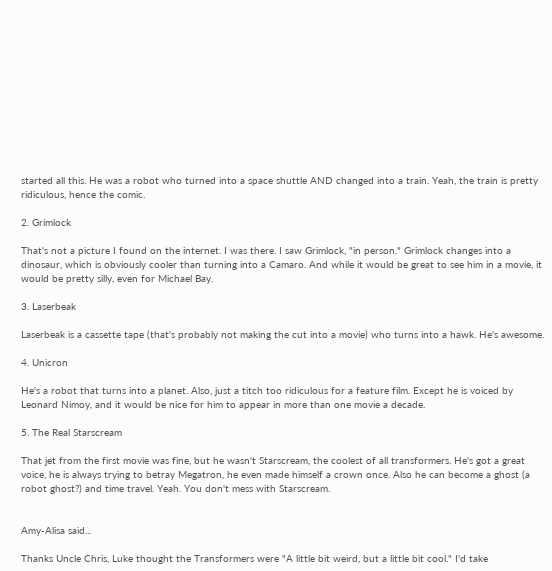started all this. He was a robot who turned into a space shuttle AND changed into a train. Yeah, the train is pretty ridiculous, hence the comic.

2. Grimlock

That's not a picture I found on the internet. I was there. I saw Grimlock, "in person." Grimlock changes into a dinosaur, which is obviously cooler than turning into a Camaro. And while it would be great to see him in a movie, it would be pretty silly, even for Michael Bay.

3. Laserbeak

Laserbeak is a cassette tape (that's probably not making the cut into a movie) who turns into a hawk. He's awesome.

4. Unicron

He's a robot that turns into a planet. Also, just a titch too ridiculous for a feature film. Except he is voiced by Leonard Nimoy, and it would be nice for him to appear in more than one movie a decade.

5. The Real Starscream

That jet from the first movie was fine, but he wasn't Starscream, the coolest of all transformers. He's got a great voice, he is always trying to betray Megatron, he even made himself a crown once. Also he can become a ghost (a robot ghost?) and time travel. Yeah. You don't mess with Starscream.


Amy-Alisa said...

Thanks Uncle Chris, Luke thought the Transformers were "A little bit weird, but a little bit cool." I'd take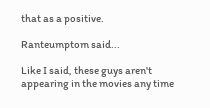that as a positive.

Ranteumptom said...

Like I said, these guys aren't appearing in the movies any time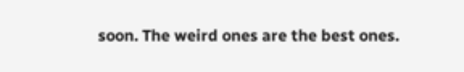soon. The weird ones are the best ones.